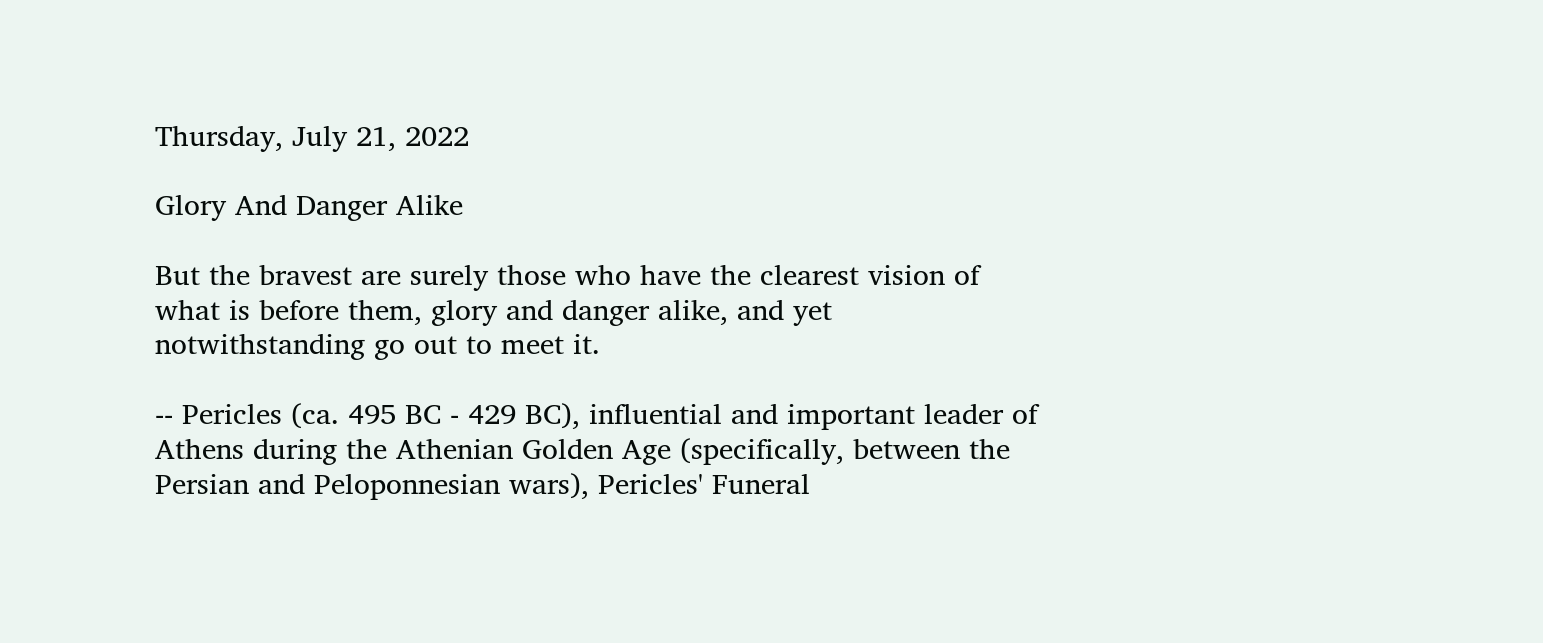Thursday, July 21, 2022

Glory And Danger Alike

But the bravest are surely those who have the clearest vision of what is before them, glory and danger alike, and yet notwithstanding go out to meet it.

-- Pericles (ca. 495 BC - 429 BC), influential and important leader of Athens during the Athenian Golden Age (specifically, between the Persian and Peloponnesian wars), Pericles' Funeral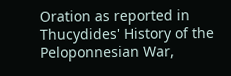Oration as reported in Thucydides' History of the Peloponnesian War,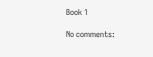Book 1

No comments: